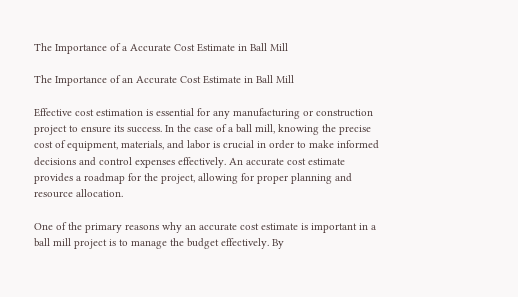The Importance of a Accurate Cost Estimate in Ball Mill

The Importance of an Accurate Cost Estimate in Ball Mill

Effective cost estimation is essential for any manufacturing or construction project to ensure its success. In the case of a ball mill, knowing the precise cost of equipment, materials, and labor is crucial in order to make informed decisions and control expenses effectively. An accurate cost estimate provides a roadmap for the project, allowing for proper planning and resource allocation.

One of the primary reasons why an accurate cost estimate is important in a ball mill project is to manage the budget effectively. By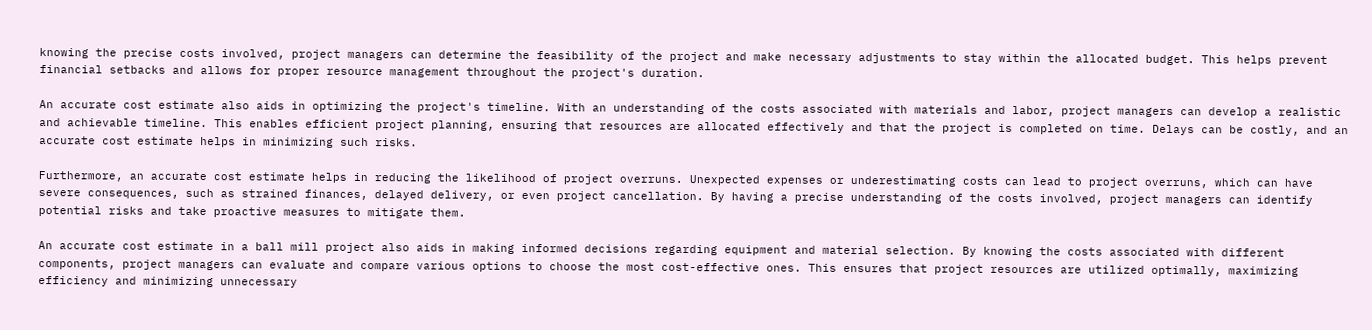knowing the precise costs involved, project managers can determine the feasibility of the project and make necessary adjustments to stay within the allocated budget. This helps prevent financial setbacks and allows for proper resource management throughout the project's duration.

An accurate cost estimate also aids in optimizing the project's timeline. With an understanding of the costs associated with materials and labor, project managers can develop a realistic and achievable timeline. This enables efficient project planning, ensuring that resources are allocated effectively and that the project is completed on time. Delays can be costly, and an accurate cost estimate helps in minimizing such risks.

Furthermore, an accurate cost estimate helps in reducing the likelihood of project overruns. Unexpected expenses or underestimating costs can lead to project overruns, which can have severe consequences, such as strained finances, delayed delivery, or even project cancellation. By having a precise understanding of the costs involved, project managers can identify potential risks and take proactive measures to mitigate them.

An accurate cost estimate in a ball mill project also aids in making informed decisions regarding equipment and material selection. By knowing the costs associated with different components, project managers can evaluate and compare various options to choose the most cost-effective ones. This ensures that project resources are utilized optimally, maximizing efficiency and minimizing unnecessary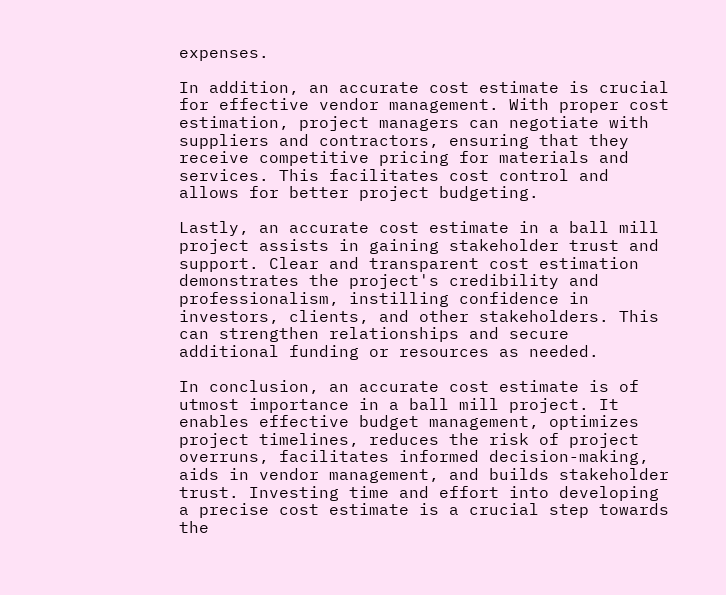expenses.

In addition, an accurate cost estimate is crucial for effective vendor management. With proper cost estimation, project managers can negotiate with suppliers and contractors, ensuring that they receive competitive pricing for materials and services. This facilitates cost control and allows for better project budgeting.

Lastly, an accurate cost estimate in a ball mill project assists in gaining stakeholder trust and support. Clear and transparent cost estimation demonstrates the project's credibility and professionalism, instilling confidence in investors, clients, and other stakeholders. This can strengthen relationships and secure additional funding or resources as needed.

In conclusion, an accurate cost estimate is of utmost importance in a ball mill project. It enables effective budget management, optimizes project timelines, reduces the risk of project overruns, facilitates informed decision-making, aids in vendor management, and builds stakeholder trust. Investing time and effort into developing a precise cost estimate is a crucial step towards the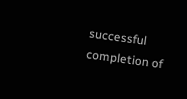successful completion of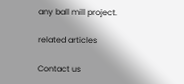any ball mill project.

related articles

Contact us